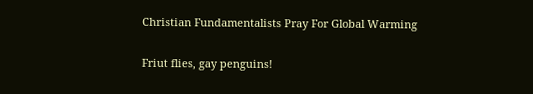Christian Fundamentalists Pray For Global Warming

Friut flies, gay penguins!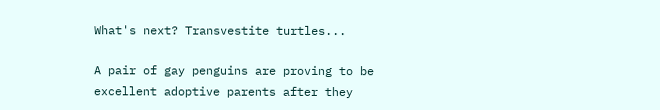What's next? Transvestite turtles...

A pair of gay penguins are proving to be excellent adoptive parents after they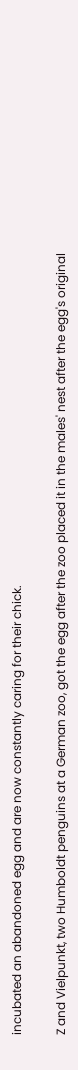incubated an abandoned egg and are now constantly caring for their chick.

Z and Vielpunkt, two Humboldt penguins at a German zoo, got the egg after the zoo placed it in the males' nest after the egg's original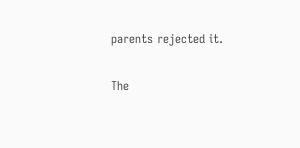parents rejected it.

The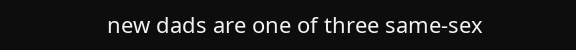new dads are one of three same-sex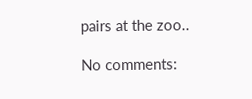pairs at the zoo..

No comments: